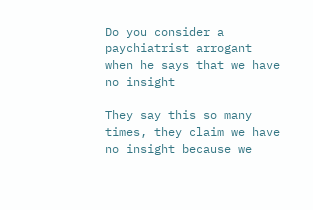Do you consider a paychiatrist arrogant when he says that we have no insight

They say this so many times, they claim we have no insight because we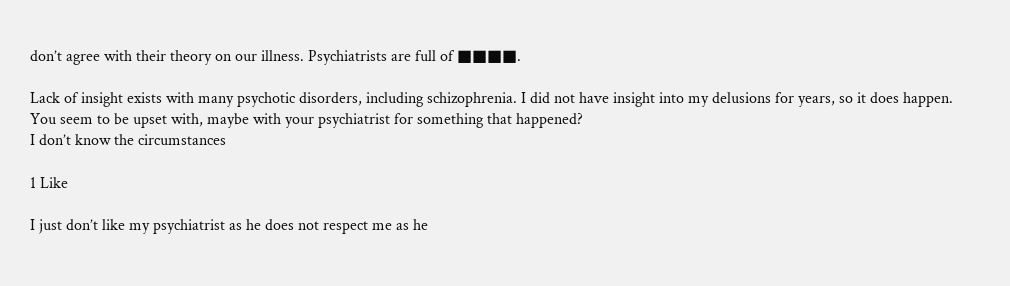don’t agree with their theory on our illness. Psychiatrists are full of ■■■■.

Lack of insight exists with many psychotic disorders, including schizophrenia. I did not have insight into my delusions for years, so it does happen. You seem to be upset with, maybe with your psychiatrist for something that happened?
I don’t know the circumstances

1 Like

I just don’t like my psychiatrist as he does not respect me as he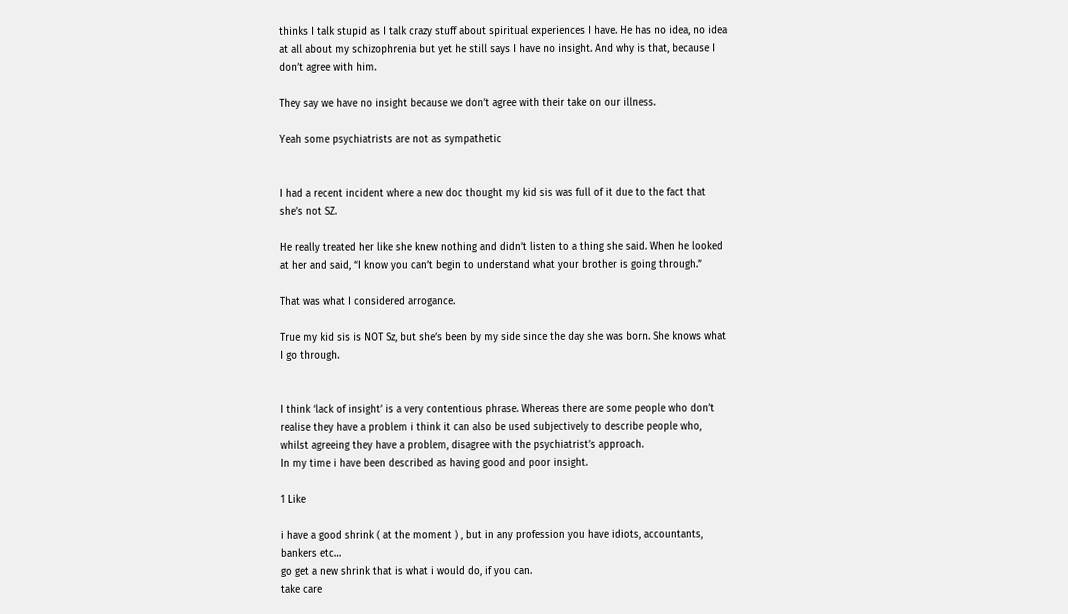thinks I talk stupid as I talk crazy stuff about spiritual experiences I have. He has no idea, no idea at all about my schizophrenia but yet he still says I have no insight. And why is that, because I don’t agree with him.

They say we have no insight because we don’t agree with their take on our illness.

Yeah some psychiatrists are not as sympathetic


I had a recent incident where a new doc thought my kid sis was full of it due to the fact that she’s not SZ.

He really treated her like she knew nothing and didn’t listen to a thing she said. When he looked at her and said, “I know you can’t begin to understand what your brother is going through.”

That was what I considered arrogance.

True my kid sis is NOT Sz, but she’s been by my side since the day she was born. She knows what I go through.


I think ‘lack of insight’ is a very contentious phrase. Whereas there are some people who don’t realise they have a problem i think it can also be used subjectively to describe people who, whilst agreeing they have a problem, disagree with the psychiatrist’s approach.
In my time i have been described as having good and poor insight.

1 Like

i have a good shrink ( at the moment ) , but in any profession you have idiots, accountants, bankers etc…
go get a new shrink that is what i would do, if you can.
take care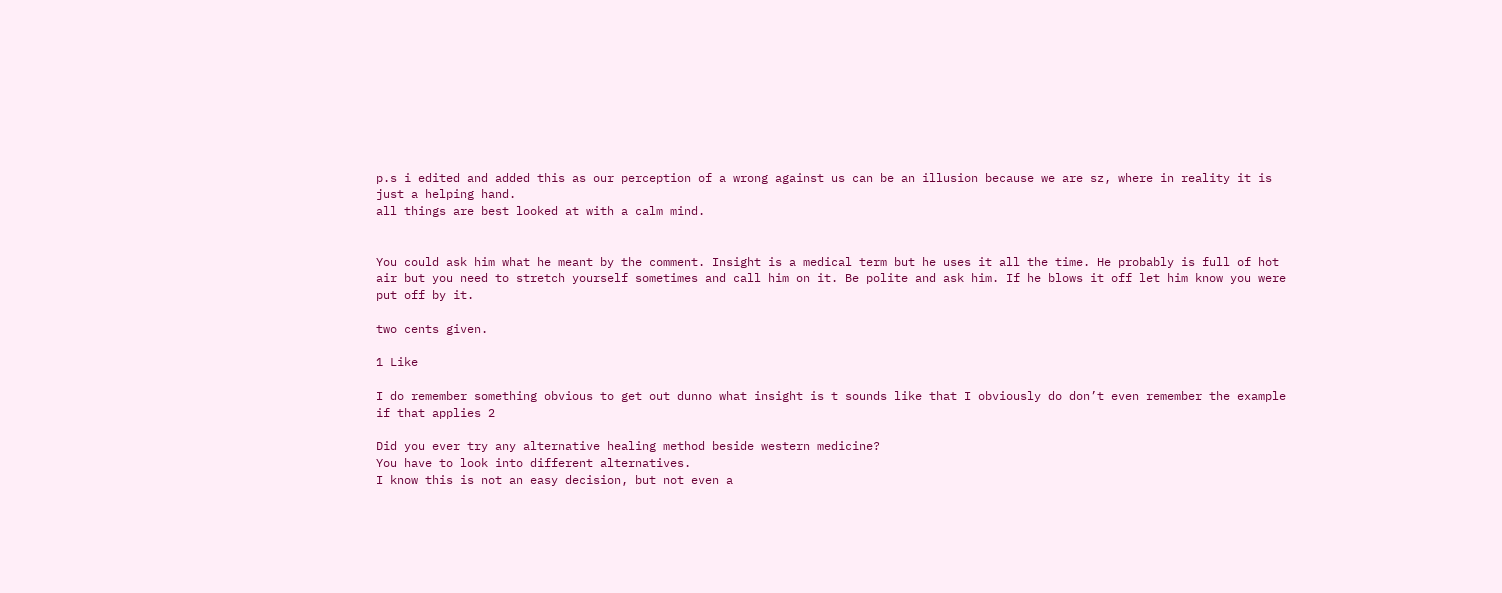p.s i edited and added this as our perception of a wrong against us can be an illusion because we are sz, where in reality it is just a helping hand.
all things are best looked at with a calm mind.


You could ask him what he meant by the comment. Insight is a medical term but he uses it all the time. He probably is full of hot air but you need to stretch yourself sometimes and call him on it. Be polite and ask him. If he blows it off let him know you were put off by it.

two cents given.

1 Like

I do remember something obvious to get out dunno what insight is t sounds like that I obviously do don’t even remember the example if that applies 2

Did you ever try any alternative healing method beside western medicine?
You have to look into different alternatives.
I know this is not an easy decision, but not even a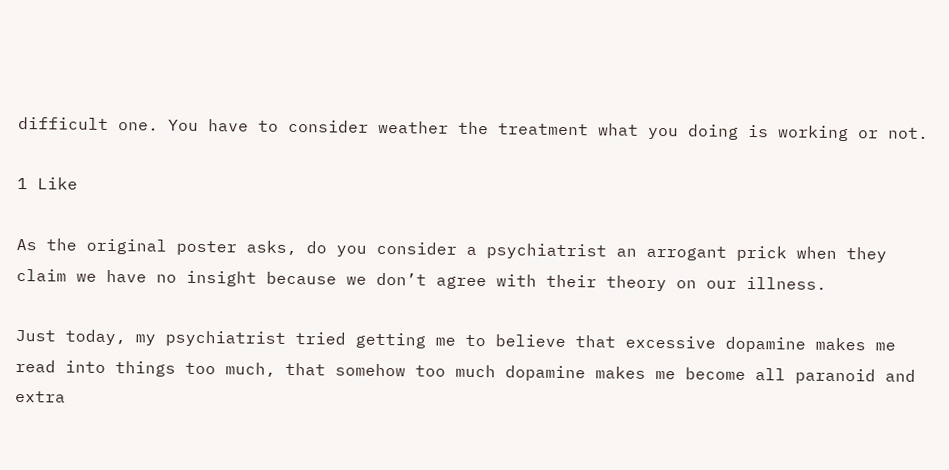difficult one. You have to consider weather the treatment what you doing is working or not.

1 Like

As the original poster asks, do you consider a psychiatrist an arrogant prick when they claim we have no insight because we don’t agree with their theory on our illness.

Just today, my psychiatrist tried getting me to believe that excessive dopamine makes me read into things too much, that somehow too much dopamine makes me become all paranoid and extra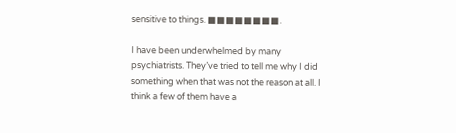sensitive to things. ■■■■■■■■.

I have been underwhelmed by many psychiatrists. They’ve tried to tell me why I did something when that was not the reason at all. I think a few of them have a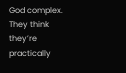God complex. They think they’re practically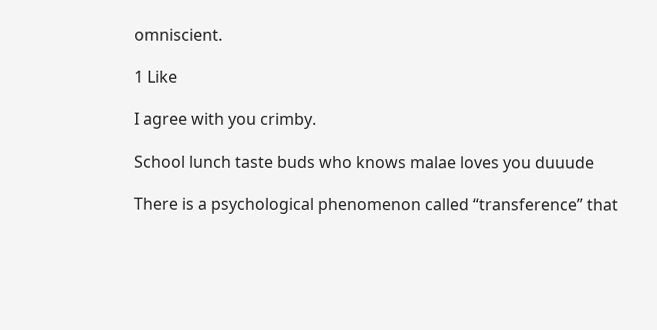omniscient.

1 Like

I agree with you crimby.

School lunch taste buds who knows malae loves you duuude

There is a psychological phenomenon called “transference” that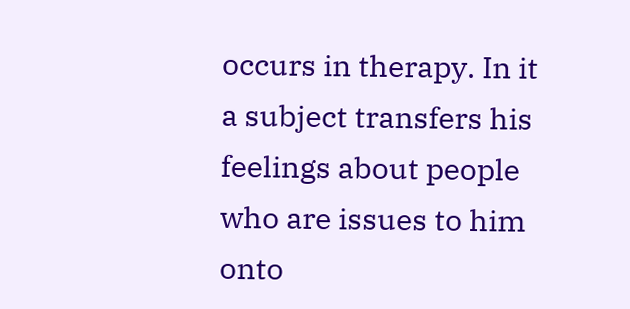occurs in therapy. In it a subject transfers his feelings about people who are issues to him onto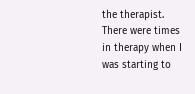the therapist. There were times in therapy when I was starting to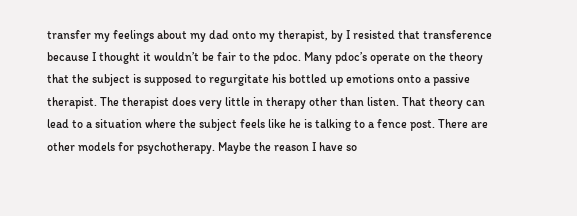transfer my feelings about my dad onto my therapist, by I resisted that transference because I thought it wouldn’t be fair to the pdoc. Many pdoc’s operate on the theory that the subject is supposed to regurgitate his bottled up emotions onto a passive therapist. The therapist does very little in therapy other than listen. That theory can lead to a situation where the subject feels like he is talking to a fence post. There are other models for psychotherapy. Maybe the reason I have so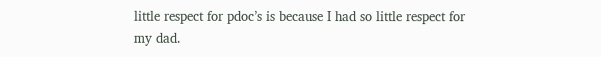little respect for pdoc’s is because I had so little respect for my dad.